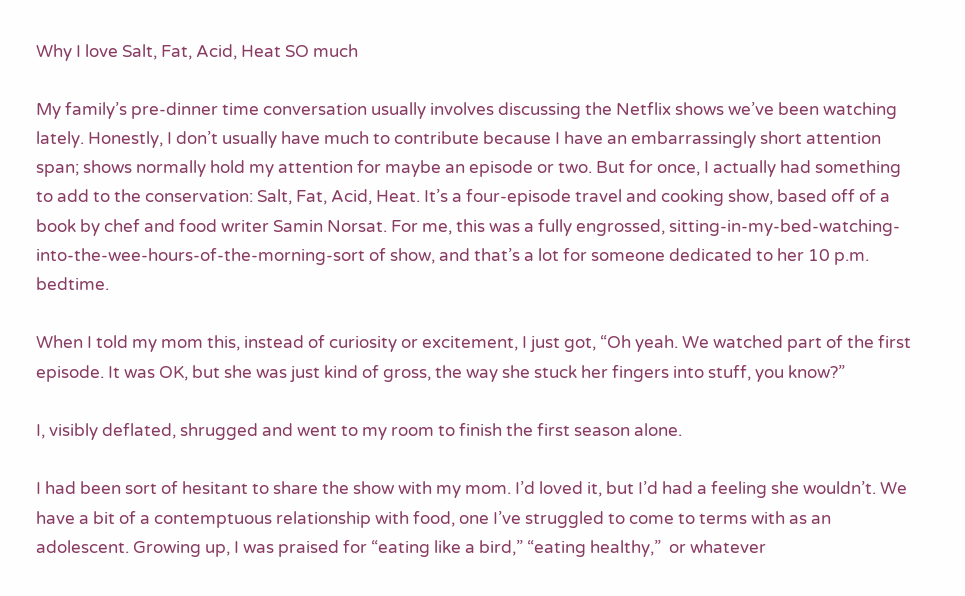Why I love Salt, Fat, Acid, Heat SO much

My family’s pre-dinner time conversation usually involves discussing the Netflix shows we’ve been watching lately. Honestly, I don’t usually have much to contribute because I have an embarrassingly short attention span; shows normally hold my attention for maybe an episode or two. But for once, I actually had something to add to the conservation: Salt, Fat, Acid, Heat. It’s a four-episode travel and cooking show, based off of a book by chef and food writer Samin Norsat. For me, this was a fully engrossed, sitting-in-my-bed-watching-into-the-wee-hours-of-the-morning-sort of show, and that’s a lot for someone dedicated to her 10 p.m. bedtime.

When I told my mom this, instead of curiosity or excitement, I just got, “Oh yeah. We watched part of the first episode. It was OK, but she was just kind of gross, the way she stuck her fingers into stuff, you know?”

I, visibly deflated, shrugged and went to my room to finish the first season alone.

I had been sort of hesitant to share the show with my mom. I’d loved it, but I’d had a feeling she wouldn’t. We have a bit of a contemptuous relationship with food, one I’ve struggled to come to terms with as an adolescent. Growing up, I was praised for “eating like a bird,” “eating healthy,”  or whatever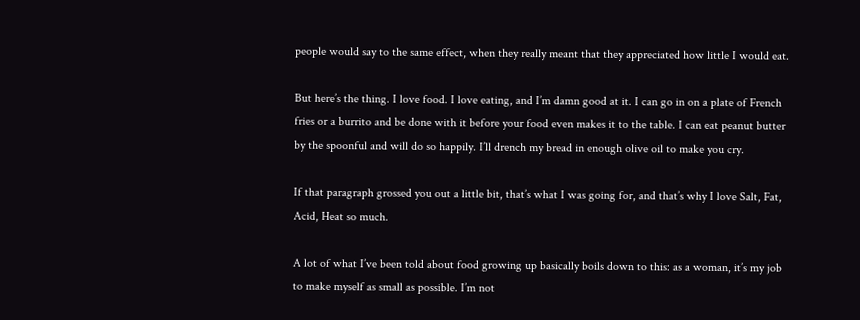people would say to the same effect, when they really meant that they appreciated how little I would eat.

But here’s the thing. I love food. I love eating, and I’m damn good at it. I can go in on a plate of French fries or a burrito and be done with it before your food even makes it to the table. I can eat peanut butter by the spoonful and will do so happily. I’ll drench my bread in enough olive oil to make you cry.

If that paragraph grossed you out a little bit, that’s what I was going for, and that’s why I love Salt, Fat, Acid, Heat so much.

A lot of what I’ve been told about food growing up basically boils down to this: as a woman, it’s my job to make myself as small as possible. I’m not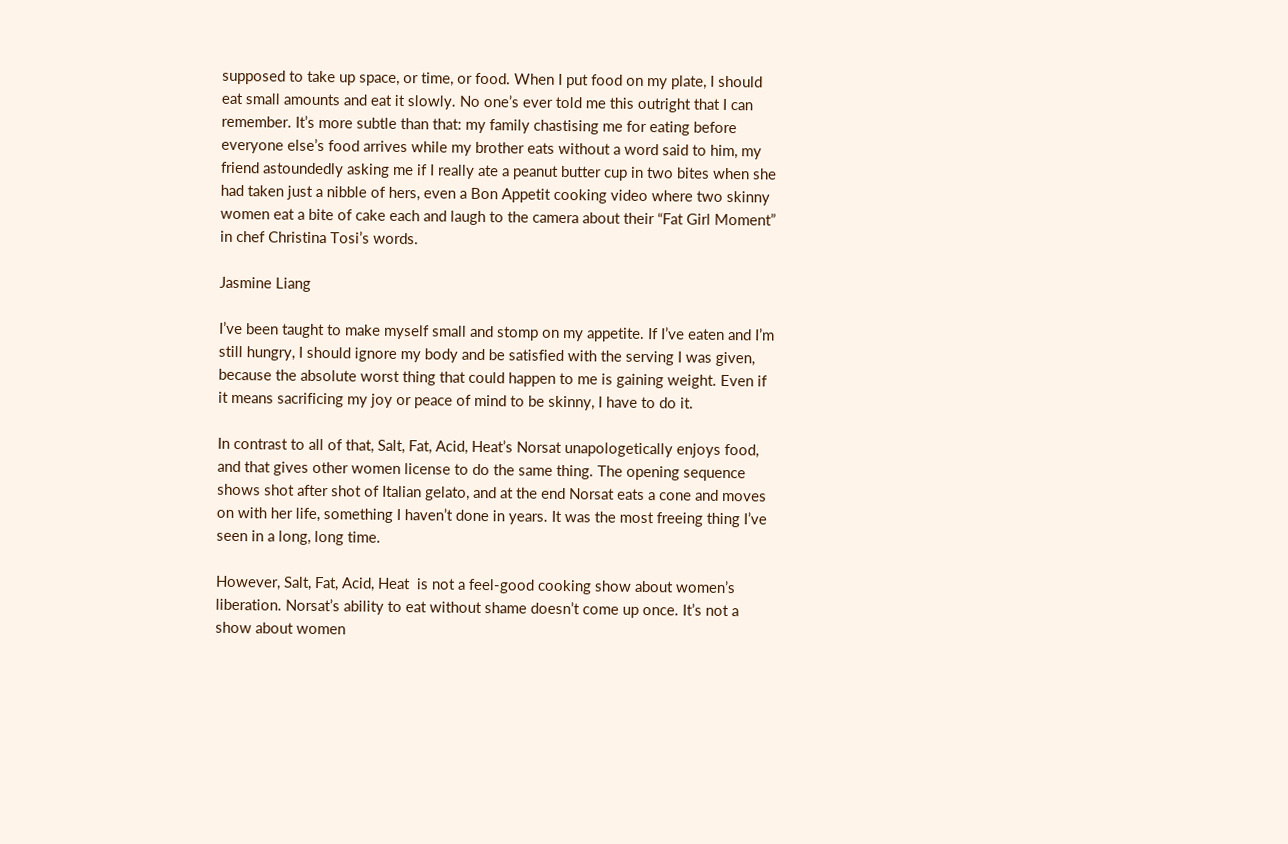supposed to take up space, or time, or food. When I put food on my plate, I should eat small amounts and eat it slowly. No one’s ever told me this outright that I can remember. It’s more subtle than that: my family chastising me for eating before everyone else’s food arrives while my brother eats without a word said to him, my friend astoundedly asking me if I really ate a peanut butter cup in two bites when she had taken just a nibble of hers, even a Bon Appetit cooking video where two skinny women eat a bite of cake each and laugh to the camera about their “Fat Girl Moment” in chef Christina Tosi’s words.

Jasmine Liang

I’ve been taught to make myself small and stomp on my appetite. If I’ve eaten and I’m still hungry, I should ignore my body and be satisfied with the serving I was given, because the absolute worst thing that could happen to me is gaining weight. Even if it means sacrificing my joy or peace of mind to be skinny, I have to do it.

In contrast to all of that, Salt, Fat, Acid, Heat’s Norsat unapologetically enjoys food, and that gives other women license to do the same thing. The opening sequence shows shot after shot of Italian gelato, and at the end Norsat eats a cone and moves on with her life, something I haven’t done in years. It was the most freeing thing I’ve seen in a long, long time.

However, Salt, Fat, Acid, Heat  is not a feel-good cooking show about women’s liberation. Norsat’s ability to eat without shame doesn’t come up once. It’s not a show about women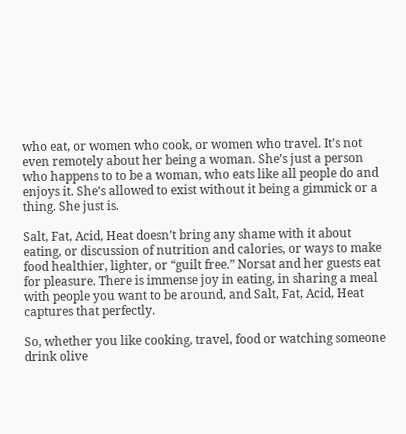who eat, or women who cook, or women who travel. It’s not even remotely about her being a woman. She’s just a person who happens to to be a woman, who eats like all people do and enjoys it. She’s allowed to exist without it being a gimmick or a thing. She just is.

Salt, Fat, Acid, Heat doesn’t bring any shame with it about eating, or discussion of nutrition and calories, or ways to make food healthier, lighter, or “guilt free.” Norsat and her guests eat for pleasure. There is immense joy in eating, in sharing a meal with people you want to be around, and Salt, Fat, Acid, Heat captures that perfectly.

So, whether you like cooking, travel, food or watching someone drink olive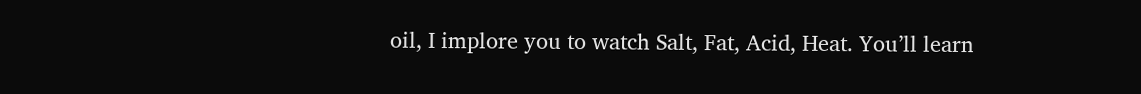oil, I implore you to watch Salt, Fat, Acid, Heat. You’ll learn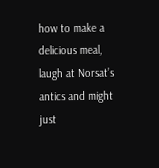how to make a delicious meal, laugh at Norsat’s antics and might just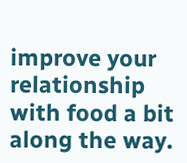improve your relationship with food a bit along the way.